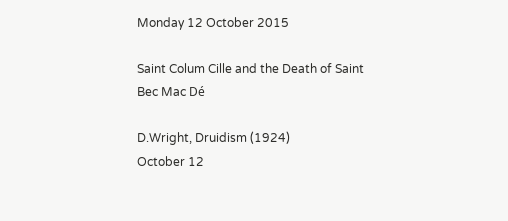Monday 12 October 2015

Saint Colum Cille and the Death of Saint Bec Mac Dé

D.Wright, Druidism (1924)
October 12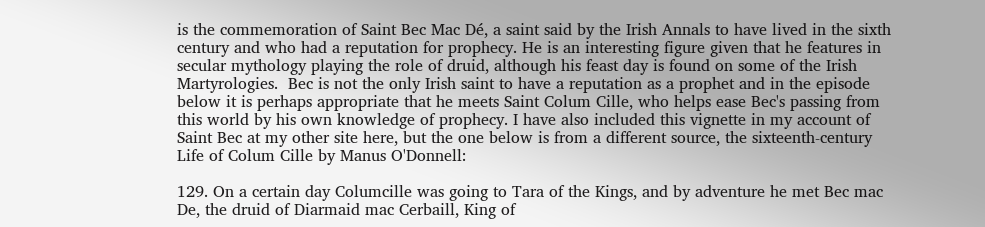is the commemoration of Saint Bec Mac Dé, a saint said by the Irish Annals to have lived in the sixth century and who had a reputation for prophecy. He is an interesting figure given that he features in secular mythology playing the role of druid, although his feast day is found on some of the Irish Martyrologies.  Bec is not the only Irish saint to have a reputation as a prophet and in the episode below it is perhaps appropriate that he meets Saint Colum Cille, who helps ease Bec's passing from this world by his own knowledge of prophecy. I have also included this vignette in my account of Saint Bec at my other site here, but the one below is from a different source, the sixteenth-century Life of Colum Cille by Manus O'Donnell:

129. On a certain day Columcille was going to Tara of the Kings, and by adventure he met Bec mac De, the druid of Diarmaid mac Cerbaill, King of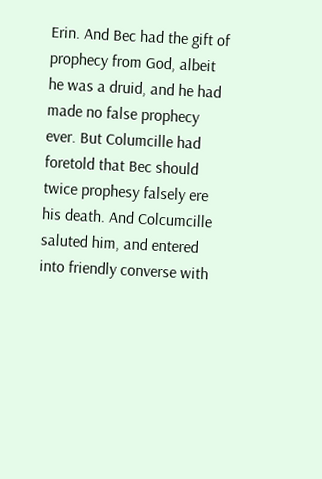Erin. And Bec had the gift of prophecy from God, albeit he was a druid, and he had made no false prophecy ever. But Columcille had foretold that Bec should twice prophesy falsely ere his death. And Colcumcille saluted him, and entered into friendly converse with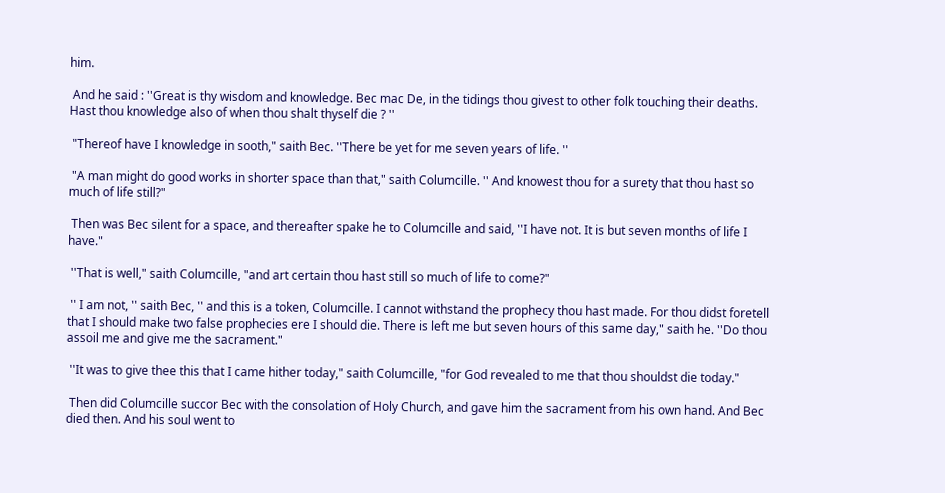him.

 And he said : ''Great is thy wisdom and knowledge. Bec mac De, in the tidings thou givest to other folk touching their deaths. Hast thou knowledge also of when thou shalt thyself die ? ''

 "Thereof have I knowledge in sooth," saith Bec. ''There be yet for me seven years of life. ''

 "A man might do good works in shorter space than that," saith Columcille. '' And knowest thou for a surety that thou hast so much of life still?"

 Then was Bec silent for a space, and thereafter spake he to Columcille and said, ''I have not. It is but seven months of life I have."

 ''That is well," saith Columcille, "and art certain thou hast still so much of life to come?"

 '' I am not, '' saith Bec, '' and this is a token, Columcille. I cannot withstand the prophecy thou hast made. For thou didst foretell that I should make two false prophecies ere I should die. There is left me but seven hours of this same day," saith he. ''Do thou assoil me and give me the sacrament."

 ''It was to give thee this that I came hither today," saith Columcille, "for God revealed to me that thou shouldst die today."

 Then did Columcille succor Bec with the consolation of Holy Church, and gave him the sacrament from his own hand. And Bec died then. And his soul went to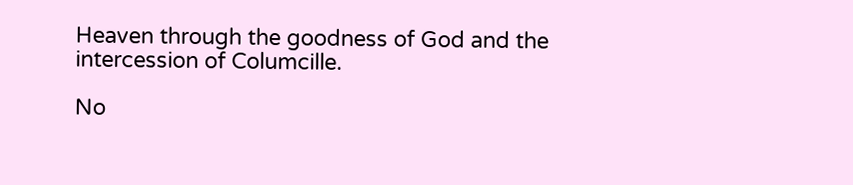Heaven through the goodness of God and the intercession of Columcille.

No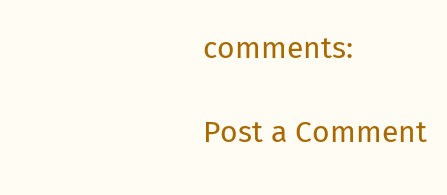comments:

Post a Comment